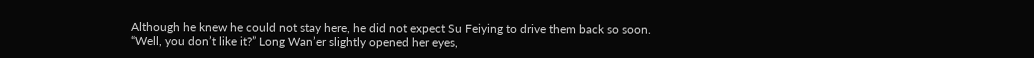Although he knew he could not stay here, he did not expect Su Feiying to drive them back so soon. “Well, you don’t like it?” Long Wan’er slightly opened her eyes,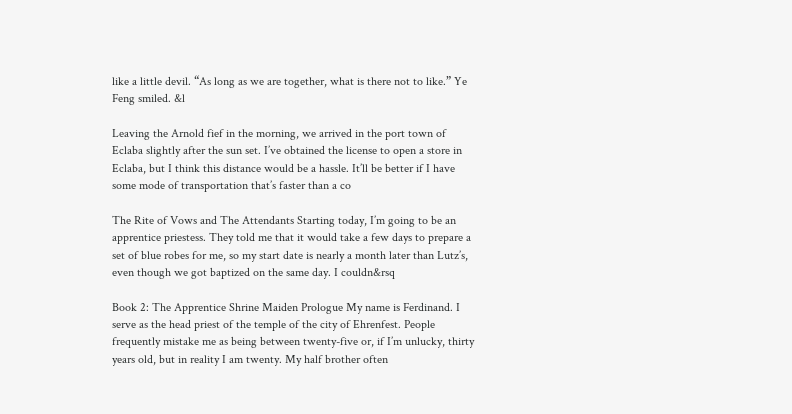like a little devil. “As long as we are together, what is there not to like.” Ye Feng smiled. &l

Leaving the Arnold fief in the morning, we arrived in the port town of Eclaba slightly after the sun set. I’ve obtained the license to open a store in Eclaba, but I think this distance would be a hassle. It’ll be better if I have some mode of transportation that’s faster than a co

The Rite of Vows and The Attendants Starting today, I’m going to be an apprentice priestess. They told me that it would take a few days to prepare a set of blue robes for me, so my start date is nearly a month later than Lutz’s, even though we got baptized on the same day. I couldn&rsq

Book 2: The Apprentice Shrine Maiden Prologue My name is Ferdinand. I serve as the head priest of the temple of the city of Ehrenfest. People frequently mistake me as being between twenty-five or, if I’m unlucky, thirty years old, but in reality I am twenty. My half brother often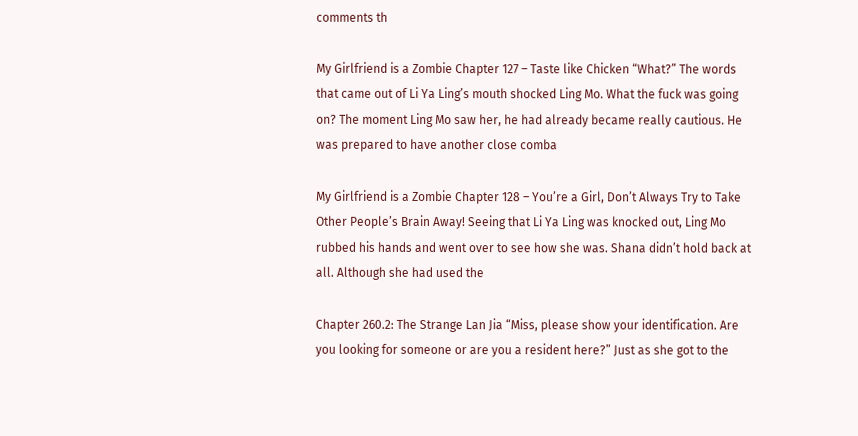comments th

My Girlfriend is a Zombie Chapter 127 – Taste like Chicken “What?” The words that came out of Li Ya Ling’s mouth shocked Ling Mo. What the fuck was going on? The moment Ling Mo saw her, he had already became really cautious. He was prepared to have another close comba

My Girlfriend is a Zombie Chapter 128 – You’re a Girl, Don’t Always Try to Take Other People’s Brain Away! Seeing that Li Ya Ling was knocked out, Ling Mo rubbed his hands and went over to see how she was. Shana didn’t hold back at all. Although she had used the

Chapter 260.2: The Strange Lan Jia “Miss, please show your identification. Are you looking for someone or are you a resident here?” Just as she got to the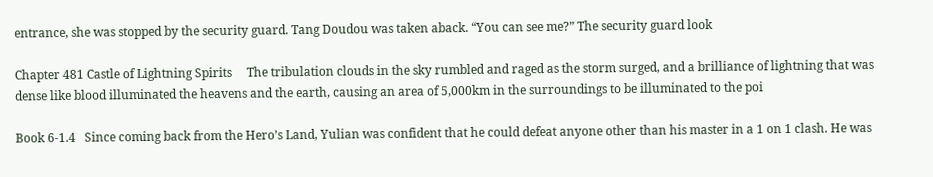entrance, she was stopped by the security guard. Tang Doudou was taken aback. “You can see me?” The security guard look

Chapter 481 Castle of Lightning Spirits     The tribulation clouds in the sky rumbled and raged as the storm surged, and a brilliance of lightning that was dense like blood illuminated the heavens and the earth, causing an area of 5,000km in the surroundings to be illuminated to the poi

Book 6-1.4   Since coming back from the Hero’s Land, Yulian was confident that he could defeat anyone other than his master in a 1 on 1 clash. He was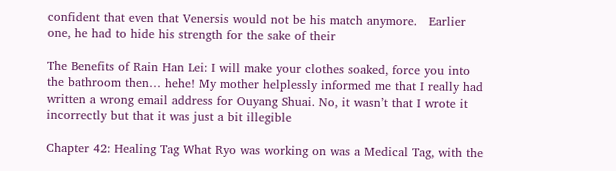confident that even that Venersis would not be his match anymore.   Earlier one, he had to hide his strength for the sake of their

The Benefits of Rain Han Lei: I will make your clothes soaked, force you into the bathroom then… hehe! My mother helplessly informed me that I really had written a wrong email address for Ouyang Shuai. No, it wasn’t that I wrote it incorrectly but that it was just a bit illegible

Chapter 42: Healing Tag What Ryo was working on was a Medical Tag, with the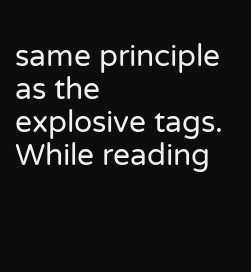same principle as the explosive tags. While reading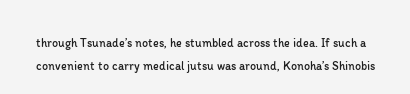through Tsunade’s notes, he stumbled across the idea. If such a convenient to carry medical jutsu was around, Konoha’s Shinobis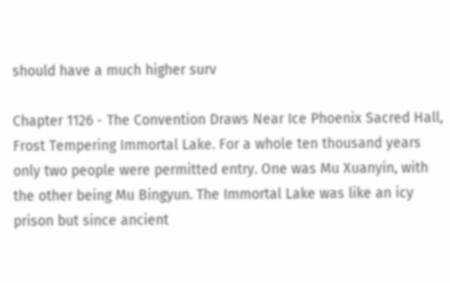should have a much higher surv

Chapter 1126 - The Convention Draws Near Ice Phoenix Sacred Hall, Frost Tempering Immortal Lake. For a whole ten thousand years only two people were permitted entry. One was Mu Xuanyin, with the other being Mu Bingyun. The Immortal Lake was like an icy prison but since ancient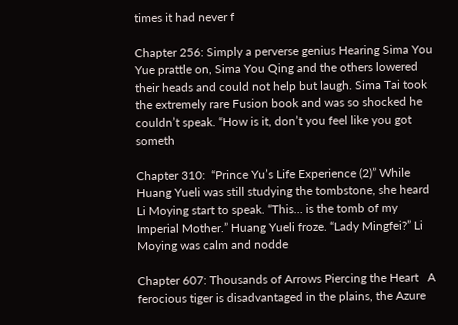times it had never f

Chapter 256: Simply a perverse genius Hearing Sima You Yue prattle on, Sima You Qing and the others lowered their heads and could not help but laugh. Sima Tai took the extremely rare Fusion book and was so shocked he couldn’t speak. “How is it, don’t you feel like you got someth

Chapter 310:  “Prince Yu’s Life Experience (2)” While Huang Yueli was still studying the tombstone, she heard Li Moying start to speak. “This… is the tomb of my Imperial Mother.” Huang Yueli froze. “Lady Mingfei?” Li Moying was calm and nodde

Chapter 607: Thousands of Arrows Piercing the Heart   A ferocious tiger is disadvantaged in the plains, the Azure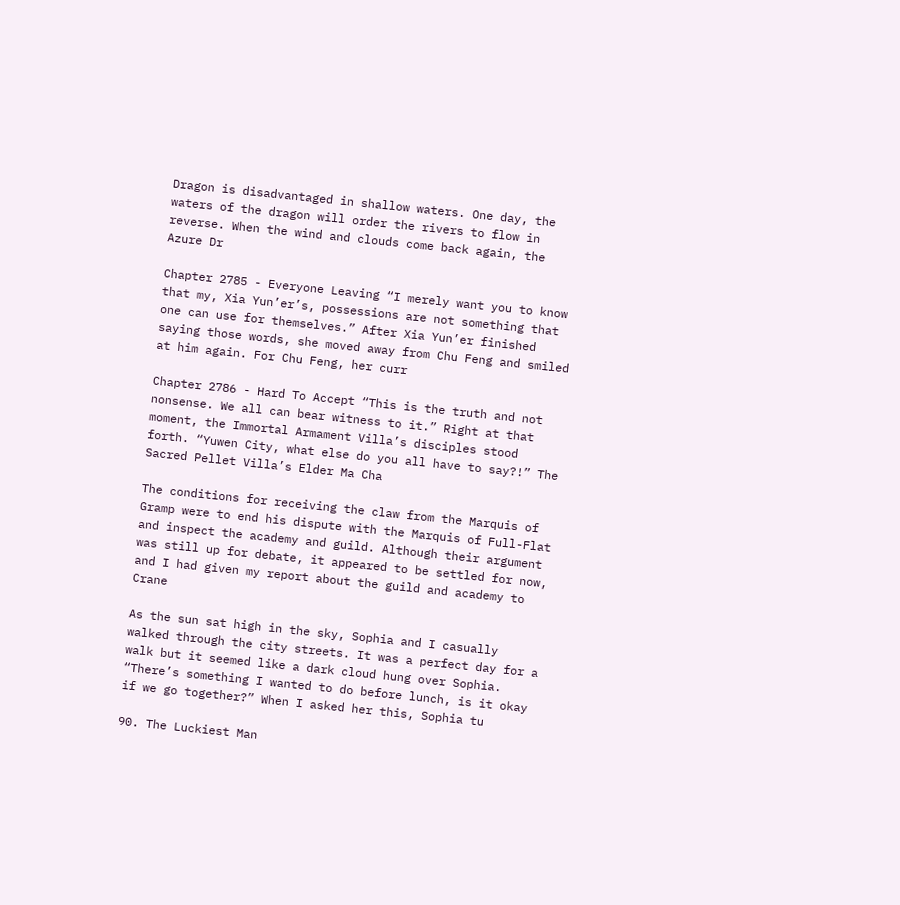Dragon is disadvantaged in shallow waters. One day, the waters of the dragon will order the rivers to flow in reverse. When the wind and clouds come back again, the Azure Dr

Chapter 2785 - Everyone Leaving “I merely want you to know that my, Xia Yun’er’s, possessions are not something that one can use for themselves.” After Xia Yun’er finished saying those words, she moved away from Chu Feng and smiled at him again. For Chu Feng, her curr

Chapter 2786 - Hard To Accept “This is the truth and not nonsense. We all can bear witness to it.” Right at that moment, the Immortal Armament Villa’s disciples stood forth. “Yuwen City, what else do you all have to say?!” The Sacred Pellet Villa’s Elder Ma Cha

The conditions for receiving the claw from the Marquis of Gramp were to end his dispute with the Marquis of Full-Flat and inspect the academy and guild. Although their argument was still up for debate, it appeared to be settled for now, and I had given my report about the guild and academy to Crane

As the sun sat high in the sky, Sophia and I casually walked through the city streets. It was a perfect day for a walk but it seemed like a dark cloud hung over Sophia. “There’s something I wanted to do before lunch, is it okay if we go together?” When I asked her this, Sophia tu

90. The Luckiest Man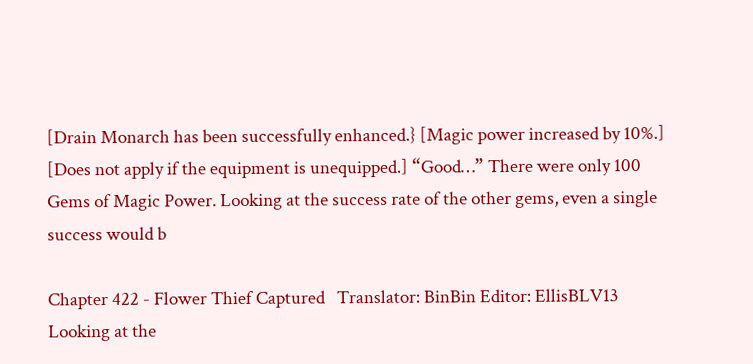[Drain Monarch has been successfully enhanced.} [Magic power increased by 10%.] [Does not apply if the equipment is unequipped.] “Good…” There were only 100 Gems of Magic Power. Looking at the success rate of the other gems, even a single success would b

Chapter 422 - Flower Thief Captured   Translator: BinBin Editor: EllisBLV13 Looking at the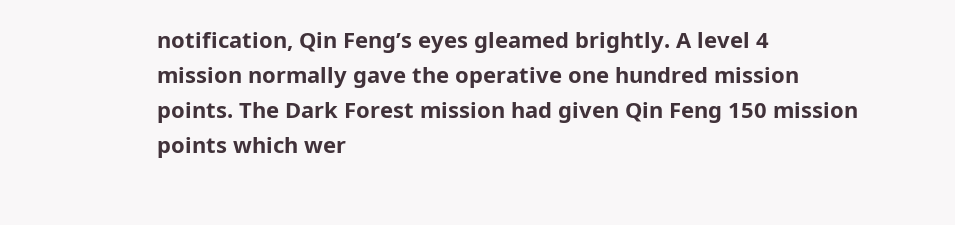notification, Qin Feng’s eyes gleamed brightly. A level 4 mission normally gave the operative one hundred mission points. The Dark Forest mission had given Qin Feng 150 mission points which wer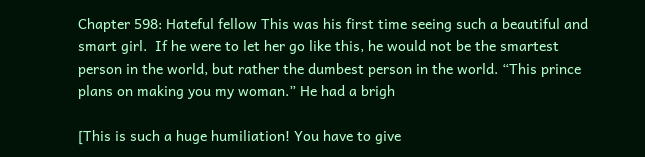Chapter 598: Hateful fellow This was his first time seeing such a beautiful and smart girl.  If he were to let her go like this, he would not be the smartest person in the world, but rather the dumbest person in the world. “This prince plans on making you my woman.” He had a brigh

[This is such a huge humiliation! You have to give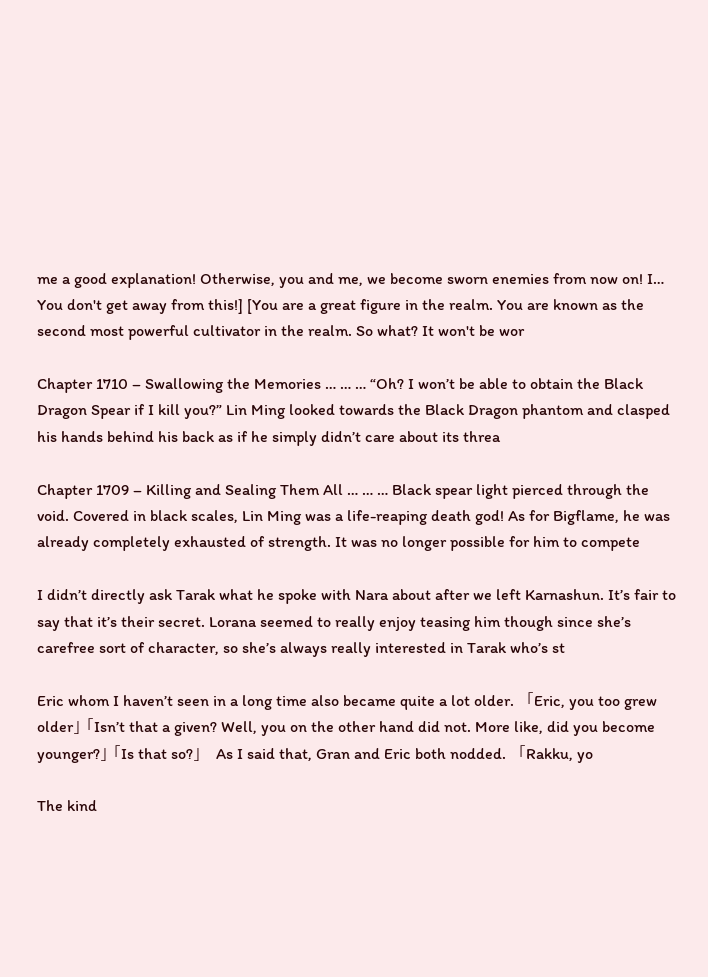me a good explanation! Otherwise, you and me, we become sworn enemies from now on! I… You don't get away from this!] [You are a great figure in the realm. You are known as the second most powerful cultivator in the realm. So what? It won't be wor

Chapter 1710 – Swallowing the Memories … … … “Oh? I won’t be able to obtain the Black Dragon Spear if I kill you?” Lin Ming looked towards the Black Dragon phantom and clasped his hands behind his back as if he simply didn’t care about its threa

Chapter 1709 – Killing and Sealing Them All … … … Black spear light pierced through the void. Covered in black scales, Lin Ming was a life-reaping death god! As for Bigflame, he was already completely exhausted of strength. It was no longer possible for him to compete

I didn’t directly ask Tarak what he spoke with Nara about after we left Karnashun. It’s fair to say that it’s their secret. Lorana seemed to really enjoy teasing him though since she’s carefree sort of character, so she’s always really interested in Tarak who’s st

Eric whom I haven’t seen in a long time also became quite a lot older.   「Eric, you too grew older」 「Isn’t that a given? Well, you on the other hand did not. More like, did you become younger?」 「Is that so?」   As I said that, Gran and Eric both nodded.   「Rakku, yo

The kind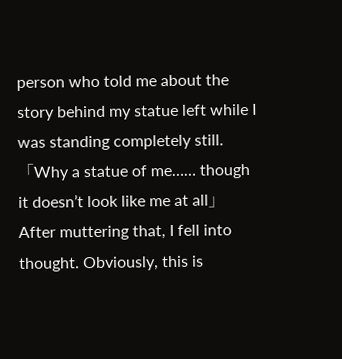person who told me about the story behind my statue left while I was standing completely still.   「Why a statue of me…… though it doesn’t look like me at all」   After muttering that, I fell into thought. Obviously, this is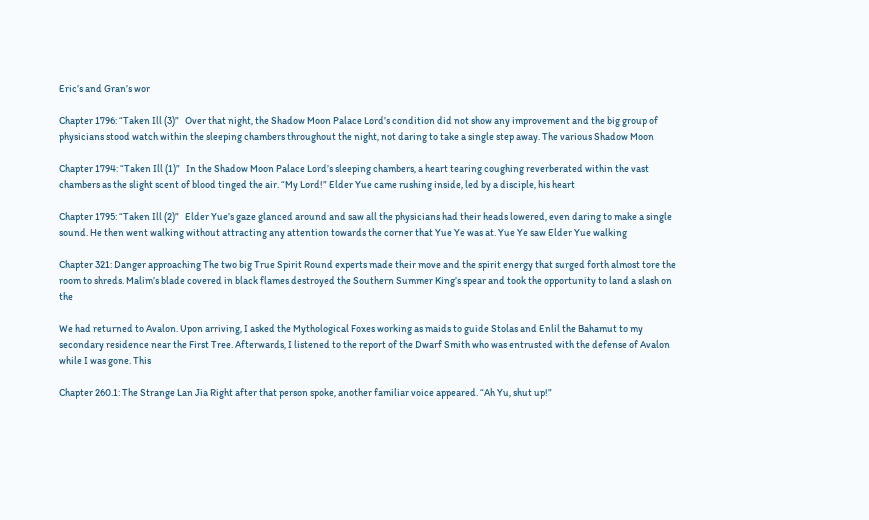Eric’s and Gran’s wor

Chapter 1796: “Taken Ill (3)”   Over that night, the Shadow Moon Palace Lord’s condition did not show any improvement and the big group of physicians stood watch within the sleeping chambers throughout the night, not daring to take a single step away. The various Shadow Moon

Chapter 1794: “Taken Ill (1)”   In the Shadow Moon Palace Lord’s sleeping chambers, a heart tearing coughing reverberated within the vast chambers as the slight scent of blood tinged the air. “My Lord!” Elder Yue came rushing inside, led by a disciple, his heart

Chapter 1795: “Taken Ill (2)”   Elder Yue’s gaze glanced around and saw all the physicians had their heads lowered, even daring to make a single sound. He then went walking without attracting any attention towards the corner that Yue Ye was at. Yue Ye saw Elder Yue walking

Chapter 321: Danger approaching The two big True Spirit Round experts made their move and the spirit energy that surged forth almost tore the room to shreds. Malim’s blade covered in black flames destroyed the Southern Summer King’s spear and took the opportunity to land a slash on the

We had returned to Avalon. Upon arriving, I asked the Mythological Foxes working as maids to guide Stolas and Enlil the Bahamut to my secondary residence near the First Tree. Afterwards, I listened to the report of the Dwarf Smith who was entrusted with the defense of Avalon while I was gone. This

Chapter 260.1: The Strange Lan Jia Right after that person spoke, another familiar voice appeared. “Ah Yu, shut up!”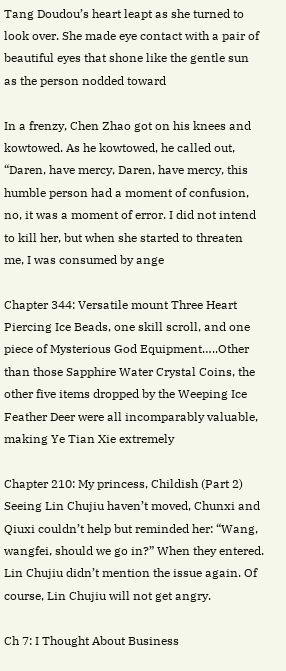Tang Doudou’s heart leapt as she turned to look over. She made eye contact with a pair of beautiful eyes that shone like the gentle sun as the person nodded toward

In a frenzy, Chen Zhao got on his knees and kowtowed. As he kowtowed, he called out, “Daren, have mercy, Daren, have mercy, this humble person had a moment of confusion, no, it was a moment of error. I did not intend to kill her, but when she started to threaten me, I was consumed by ange

Chapter 344: Versatile mount Three Heart Piercing Ice Beads, one skill scroll, and one piece of Mysterious God Equipment…..Other than those Sapphire Water Crystal Coins, the other five items dropped by the Weeping Ice Feather Deer were all incomparably valuable, making Ye Tian Xie extremely

Chapter 210: My princess, Childish (Part 2) Seeing Lin Chujiu haven’t moved, Chunxi and Qiuxi couldn’t help but reminded her: “Wang, wangfei, should we go in?” When they entered. Lin Chujiu didn’t mention the issue again. Of course, Lin Chujiu will not get angry.

Ch 7: I Thought About Business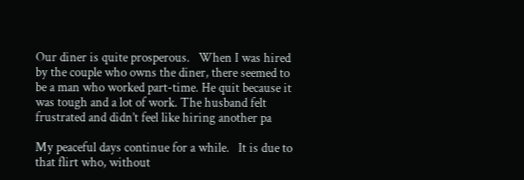Our diner is quite prosperous.   When I was hired by the couple who owns the diner, there seemed to be a man who worked part-time. He quit because it was tough and a lot of work. The husband felt frustrated and didn’t feel like hiring another pa

My peaceful days continue for a while.   It is due to that flirt who, without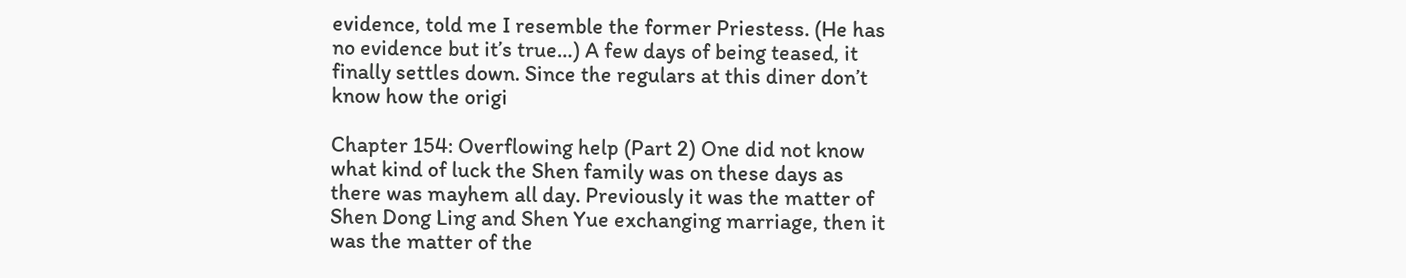evidence, told me I resemble the former Priestess. (He has no evidence but it’s true…) A few days of being teased, it finally settles down. Since the regulars at this diner don’t know how the origi

Chapter 154: Overflowing help (Part 2) One did not know what kind of luck the Shen family was on these days as there was mayhem all day. Previously it was the matter of Shen Dong Ling and Shen Yue exchanging marriage, then it was the matter of the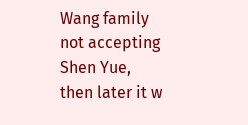Wang family not accepting Shen Yue, then later it w